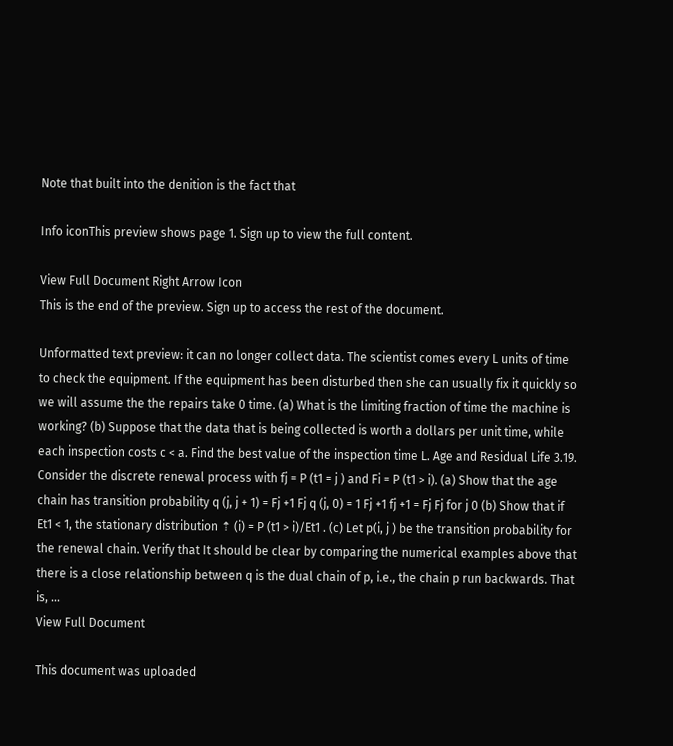Note that built into the denition is the fact that

Info iconThis preview shows page 1. Sign up to view the full content.

View Full Document Right Arrow Icon
This is the end of the preview. Sign up to access the rest of the document.

Unformatted text preview: it can no longer collect data. The scientist comes every L units of time to check the equipment. If the equipment has been disturbed then she can usually fix it quickly so we will assume the the repairs take 0 time. (a) What is the limiting fraction of time the machine is working? (b) Suppose that the data that is being collected is worth a dollars per unit time, while each inspection costs c < a. Find the best value of the inspection time L. Age and Residual Life 3.19. Consider the discrete renewal process with fj = P (t1 = j ) and Fi = P (t1 > i). (a) Show that the age chain has transition probability q (j, j + 1) = Fj +1 Fj q (j, 0) = 1 Fj +1 fj +1 = Fj Fj for j 0 (b) Show that if Et1 < 1, the stationary distribution ⇡ (i) = P (t1 > i)/Et1 . (c) Let p(i, j ) be the transition probability for the renewal chain. Verify that It should be clear by comparing the numerical examples above that there is a close relationship between q is the dual chain of p, i.e., the chain p run backwards. That is, ...
View Full Document

This document was uploaded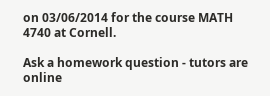on 03/06/2014 for the course MATH 4740 at Cornell.

Ask a homework question - tutors are online